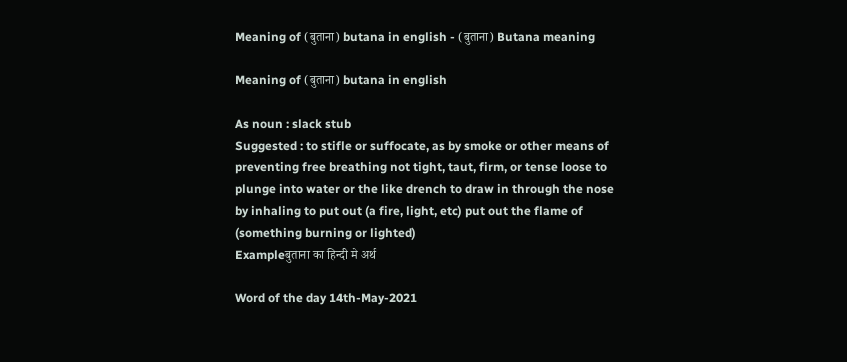Meaning of (बुताना) butana in english - (बुताना) Butana meaning

Meaning of (बुताना) butana in english

As noun : slack stub
Suggested : to stifle or suffocate, as by smoke or other means of preventing free breathing not tight, taut, firm, or tense loose to plunge into water or the like drench to draw in through the nose by inhaling to put out (a fire, light, etc) put out the flame of (something burning or lighted)
Exampleबुताना का हिन्दी मे अर्थ

Word of the day 14th-May-2021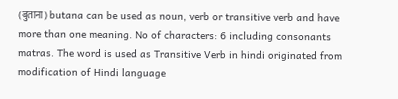(बुताना) butana can be used as noun, verb or transitive verb and have more than one meaning. No of characters: 6 including consonants matras. The word is used as Transitive Verb in hindi originated from modification of Hindi language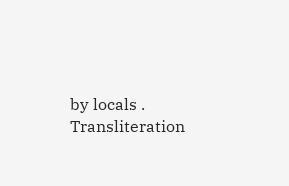by locals . Transliteration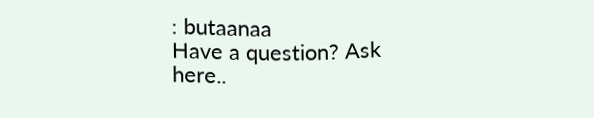: butaanaa
Have a question? Ask here..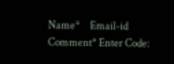Name*     Email-id    Comment* Enter Code: